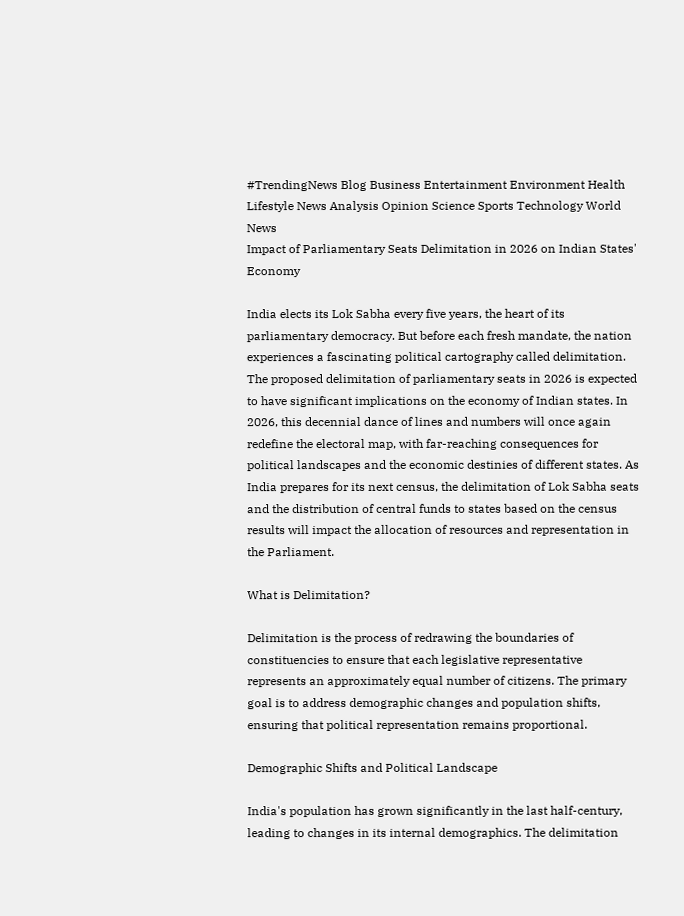#TrendingNews Blog Business Entertainment Environment Health Lifestyle News Analysis Opinion Science Sports Technology World News
Impact of Parliamentary Seats Delimitation in 2026 on Indian States' Economy

India elects its Lok Sabha every five years, the heart of its parliamentary democracy. But before each fresh mandate, the nation experiences a fascinating political cartography called delimitation. The proposed delimitation of parliamentary seats in 2026 is expected to have significant implications on the economy of Indian states. In 2026, this decennial dance of lines and numbers will once again redefine the electoral map, with far-reaching consequences for political landscapes and the economic destinies of different states. As India prepares for its next census, the delimitation of Lok Sabha seats and the distribution of central funds to states based on the census results will impact the allocation of resources and representation in the Parliament.

What is Delimitation?

Delimitation is the process of redrawing the boundaries of constituencies to ensure that each legislative representative represents an approximately equal number of citizens. The primary goal is to address demographic changes and population shifts, ensuring that political representation remains proportional.

Demographic Shifts and Political Landscape

India's population has grown significantly in the last half-century, leading to changes in its internal demographics. The delimitation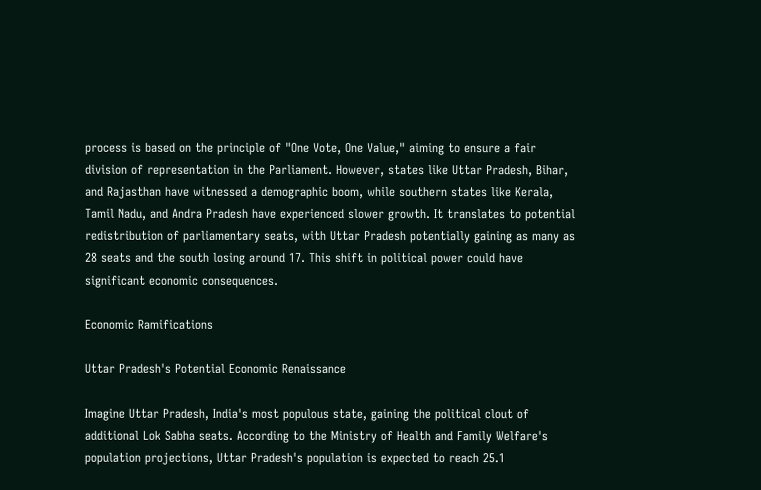process is based on the principle of "One Vote, One Value," aiming to ensure a fair division of representation in the Parliament. However, states like Uttar Pradesh, Bihar, and Rajasthan have witnessed a demographic boom, while southern states like Kerala, Tamil Nadu, and Andra Pradesh have experienced slower growth. It translates to potential redistribution of parliamentary seats, with Uttar Pradesh potentially gaining as many as 28 seats and the south losing around 17. This shift in political power could have significant economic consequences.

Economic Ramifications

Uttar Pradesh's Potential Economic Renaissance

Imagine Uttar Pradesh, India's most populous state, gaining the political clout of additional Lok Sabha seats. According to the Ministry of Health and Family Welfare's population projections, Uttar Pradesh's population is expected to reach 25.1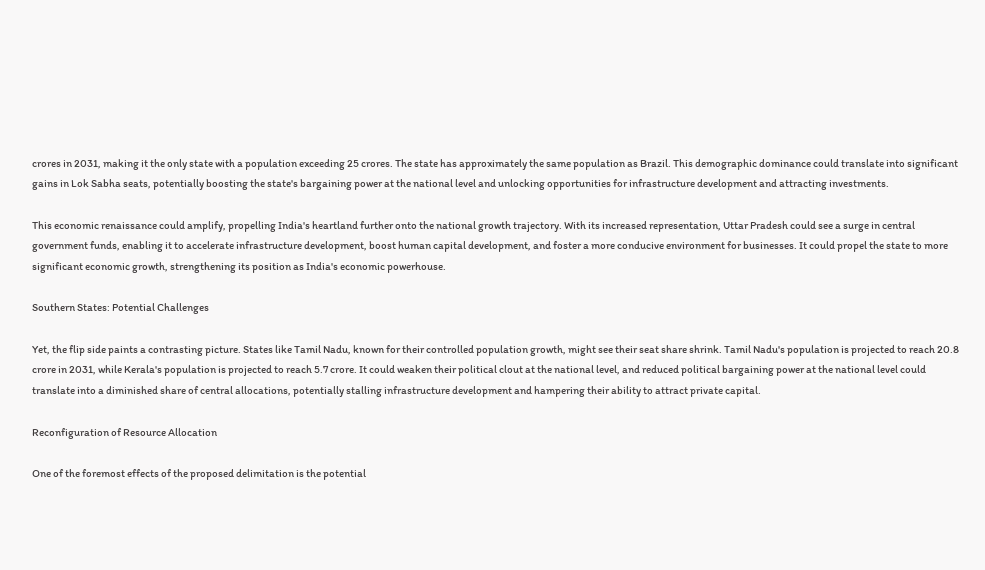crores in 2031, making it the only state with a population exceeding 25 crores. The state has approximately the same population as Brazil. This demographic dominance could translate into significant gains in Lok Sabha seats, potentially boosting the state's bargaining power at the national level and unlocking opportunities for infrastructure development and attracting investments.

This economic renaissance could amplify, propelling India's heartland further onto the national growth trajectory. With its increased representation, Uttar Pradesh could see a surge in central government funds, enabling it to accelerate infrastructure development, boost human capital development, and foster a more conducive environment for businesses. It could propel the state to more significant economic growth, strengthening its position as India's economic powerhouse.

Southern States: Potential Challenges

Yet, the flip side paints a contrasting picture. States like Tamil Nadu, known for their controlled population growth, might see their seat share shrink. Tamil Nadu's population is projected to reach 20.8 crore in 2031, while Kerala's population is projected to reach 5.7 crore. It could weaken their political clout at the national level, and reduced political bargaining power at the national level could translate into a diminished share of central allocations, potentially stalling infrastructure development and hampering their ability to attract private capital.

Reconfiguration of Resource Allocation

One of the foremost effects of the proposed delimitation is the potential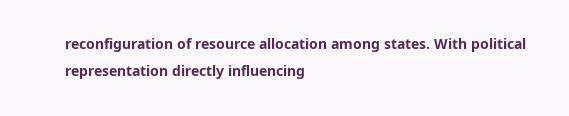reconfiguration of resource allocation among states. With political representation directly influencing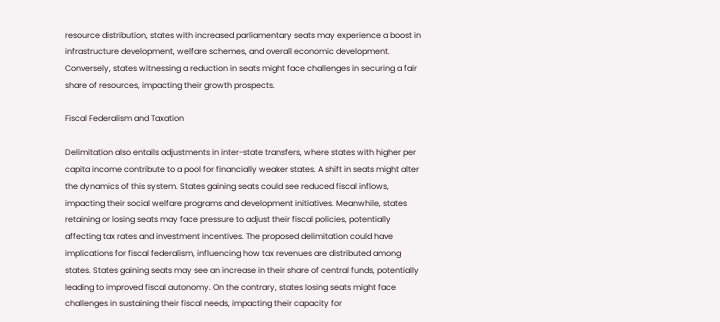resource distribution, states with increased parliamentary seats may experience a boost in infrastructure development, welfare schemes, and overall economic development. Conversely, states witnessing a reduction in seats might face challenges in securing a fair share of resources, impacting their growth prospects.

Fiscal Federalism and Taxation

Delimitation also entails adjustments in inter-state transfers, where states with higher per capita income contribute to a pool for financially weaker states. A shift in seats might alter the dynamics of this system. States gaining seats could see reduced fiscal inflows, impacting their social welfare programs and development initiatives. Meanwhile, states retaining or losing seats may face pressure to adjust their fiscal policies, potentially affecting tax rates and investment incentives. The proposed delimitation could have implications for fiscal federalism, influencing how tax revenues are distributed among states. States gaining seats may see an increase in their share of central funds, potentially leading to improved fiscal autonomy. On the contrary, states losing seats might face challenges in sustaining their fiscal needs, impacting their capacity for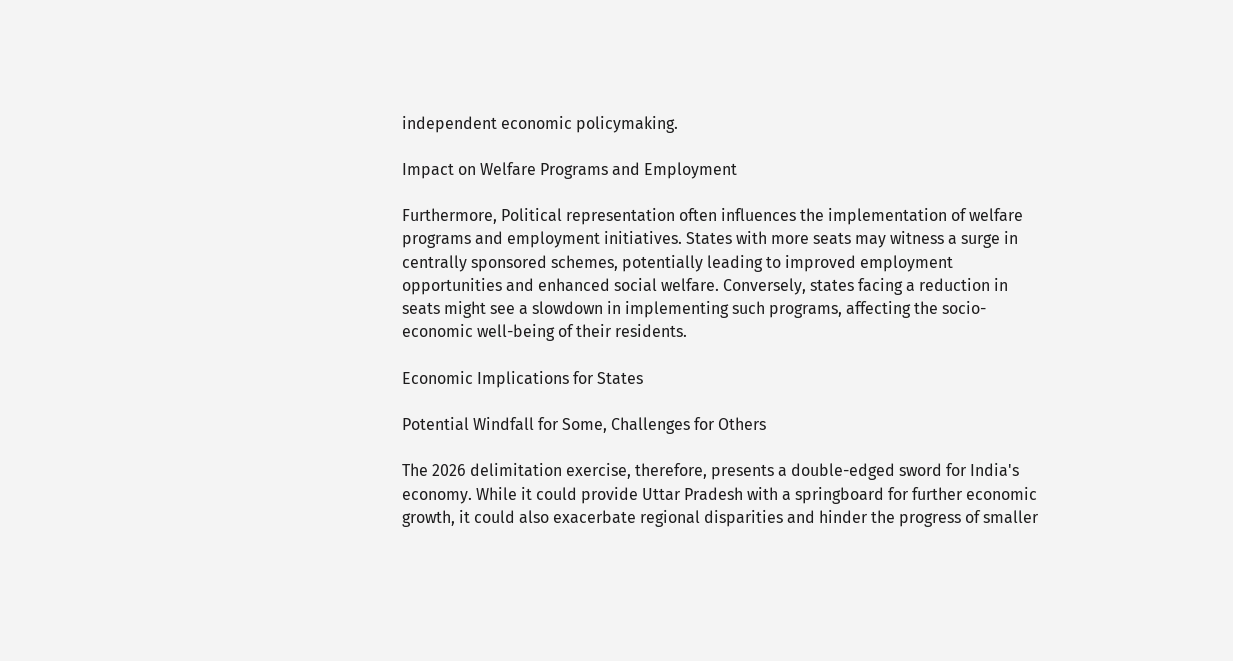independent economic policymaking.

Impact on Welfare Programs and Employment

Furthermore, Political representation often influences the implementation of welfare programs and employment initiatives. States with more seats may witness a surge in centrally sponsored schemes, potentially leading to improved employment opportunities and enhanced social welfare. Conversely, states facing a reduction in seats might see a slowdown in implementing such programs, affecting the socio-economic well-being of their residents.

Economic Implications for States

Potential Windfall for Some, Challenges for Others

The 2026 delimitation exercise, therefore, presents a double-edged sword for India's economy. While it could provide Uttar Pradesh with a springboard for further economic growth, it could also exacerbate regional disparities and hinder the progress of smaller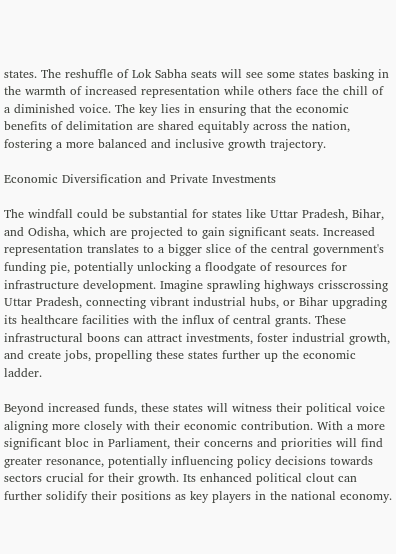states. The reshuffle of Lok Sabha seats will see some states basking in the warmth of increased representation while others face the chill of a diminished voice. The key lies in ensuring that the economic benefits of delimitation are shared equitably across the nation, fostering a more balanced and inclusive growth trajectory.

Economic Diversification and Private Investments

The windfall could be substantial for states like Uttar Pradesh, Bihar, and Odisha, which are projected to gain significant seats. Increased representation translates to a bigger slice of the central government's funding pie, potentially unlocking a floodgate of resources for infrastructure development. Imagine sprawling highways crisscrossing Uttar Pradesh, connecting vibrant industrial hubs, or Bihar upgrading its healthcare facilities with the influx of central grants. These infrastructural boons can attract investments, foster industrial growth, and create jobs, propelling these states further up the economic ladder.

Beyond increased funds, these states will witness their political voice aligning more closely with their economic contribution. With a more significant bloc in Parliament, their concerns and priorities will find greater resonance, potentially influencing policy decisions towards sectors crucial for their growth. Its enhanced political clout can further solidify their positions as key players in the national economy.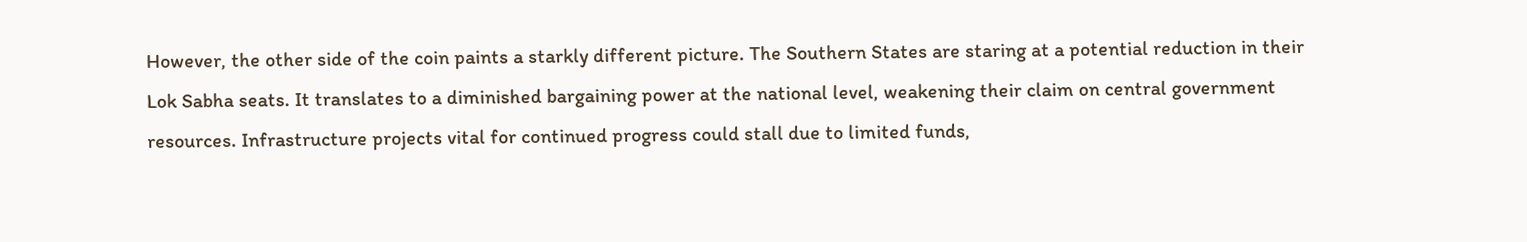However, the other side of the coin paints a starkly different picture. The Southern States are staring at a potential reduction in their Lok Sabha seats. It translates to a diminished bargaining power at the national level, weakening their claim on central government resources. Infrastructure projects vital for continued progress could stall due to limited funds,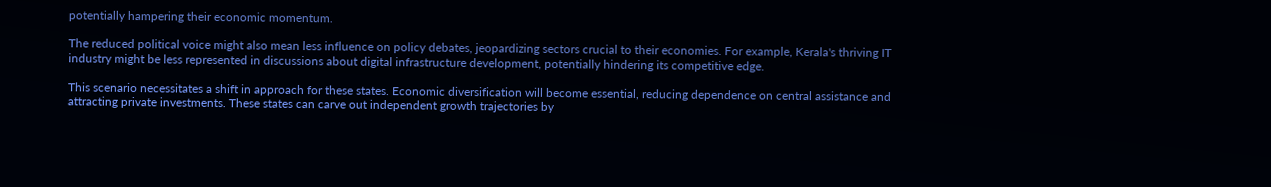potentially hampering their economic momentum.

The reduced political voice might also mean less influence on policy debates, jeopardizing sectors crucial to their economies. For example, Kerala's thriving IT industry might be less represented in discussions about digital infrastructure development, potentially hindering its competitive edge.

This scenario necessitates a shift in approach for these states. Economic diversification will become essential, reducing dependence on central assistance and attracting private investments. These states can carve out independent growth trajectories by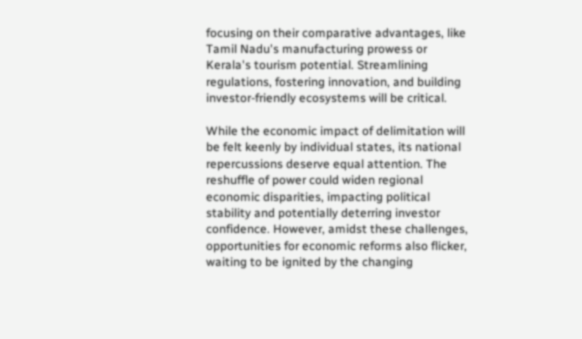focusing on their comparative advantages, like Tamil Nadu's manufacturing prowess or Kerala's tourism potential. Streamlining regulations, fostering innovation, and building investor-friendly ecosystems will be critical.

While the economic impact of delimitation will be felt keenly by individual states, its national repercussions deserve equal attention. The reshuffle of power could widen regional economic disparities, impacting political stability and potentially deterring investor confidence. However, amidst these challenges, opportunities for economic reforms also flicker, waiting to be ignited by the changing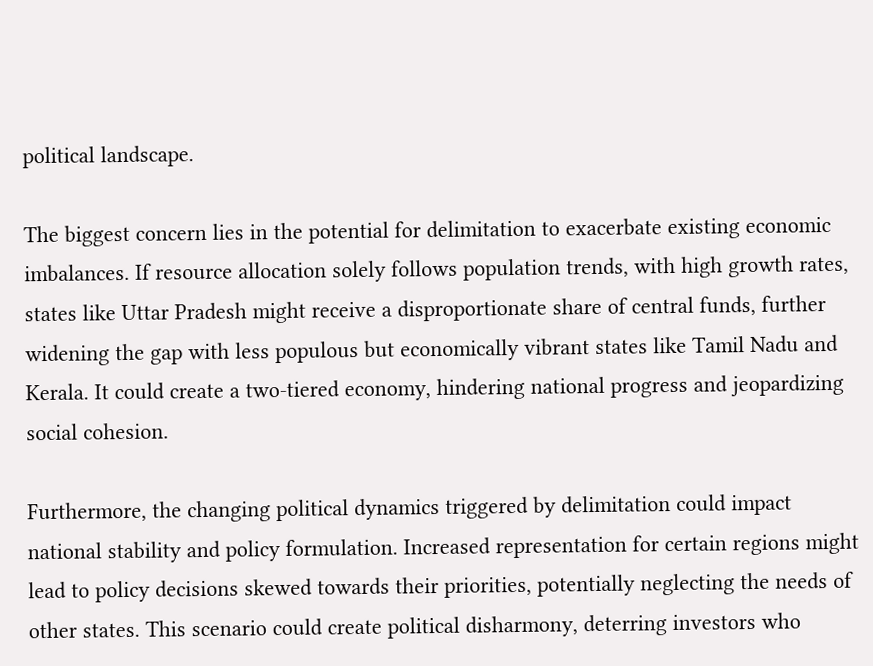political landscape.

The biggest concern lies in the potential for delimitation to exacerbate existing economic imbalances. If resource allocation solely follows population trends, with high growth rates, states like Uttar Pradesh might receive a disproportionate share of central funds, further widening the gap with less populous but economically vibrant states like Tamil Nadu and Kerala. It could create a two-tiered economy, hindering national progress and jeopardizing social cohesion.

Furthermore, the changing political dynamics triggered by delimitation could impact national stability and policy formulation. Increased representation for certain regions might lead to policy decisions skewed towards their priorities, potentially neglecting the needs of other states. This scenario could create political disharmony, deterring investors who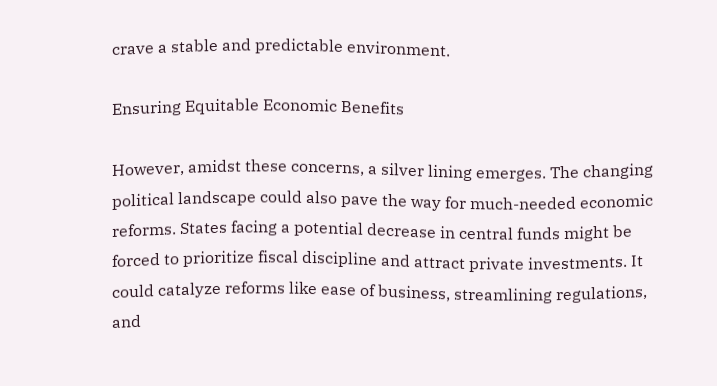crave a stable and predictable environment.

Ensuring Equitable Economic Benefits

However, amidst these concerns, a silver lining emerges. The changing political landscape could also pave the way for much-needed economic reforms. States facing a potential decrease in central funds might be forced to prioritize fiscal discipline and attract private investments. It could catalyze reforms like ease of business, streamlining regulations, and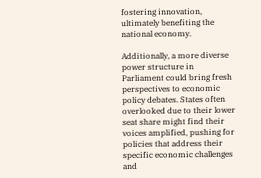fostering innovation, ultimately benefiting the national economy.

Additionally, a more diverse power structure in Parliament could bring fresh perspectives to economic policy debates. States often overlooked due to their lower seat share might find their voices amplified, pushing for policies that address their specific economic challenges and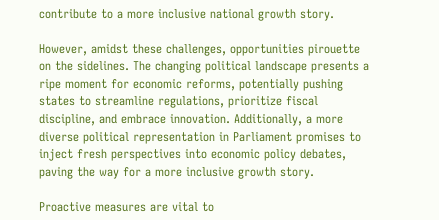contribute to a more inclusive national growth story.

However, amidst these challenges, opportunities pirouette on the sidelines. The changing political landscape presents a ripe moment for economic reforms, potentially pushing states to streamline regulations, prioritize fiscal discipline, and embrace innovation. Additionally, a more diverse political representation in Parliament promises to inject fresh perspectives into economic policy debates, paving the way for a more inclusive growth story.

Proactive measures are vital to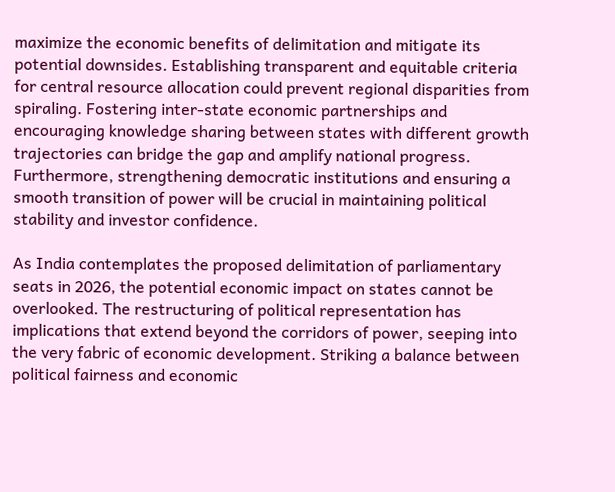maximize the economic benefits of delimitation and mitigate its potential downsides. Establishing transparent and equitable criteria for central resource allocation could prevent regional disparities from spiraling. Fostering inter-state economic partnerships and encouraging knowledge sharing between states with different growth trajectories can bridge the gap and amplify national progress. Furthermore, strengthening democratic institutions and ensuring a smooth transition of power will be crucial in maintaining political stability and investor confidence.

As India contemplates the proposed delimitation of parliamentary seats in 2026, the potential economic impact on states cannot be overlooked. The restructuring of political representation has implications that extend beyond the corridors of power, seeping into the very fabric of economic development. Striking a balance between political fairness and economic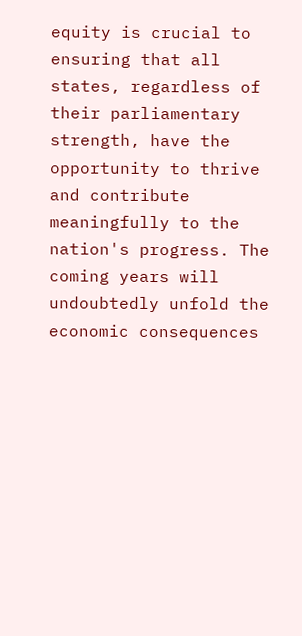equity is crucial to ensuring that all states, regardless of their parliamentary strength, have the opportunity to thrive and contribute meaningfully to the nation's progress. The coming years will undoubtedly unfold the economic consequences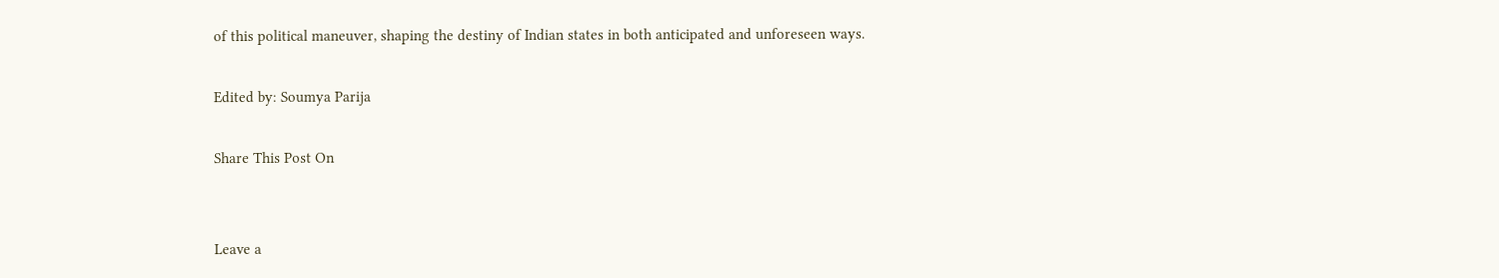of this political maneuver, shaping the destiny of Indian states in both anticipated and unforeseen ways.

Edited by: Soumya Parija

Share This Post On


Leave a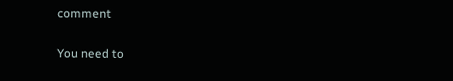comment

You need to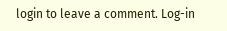login to leave a comment. Log-in